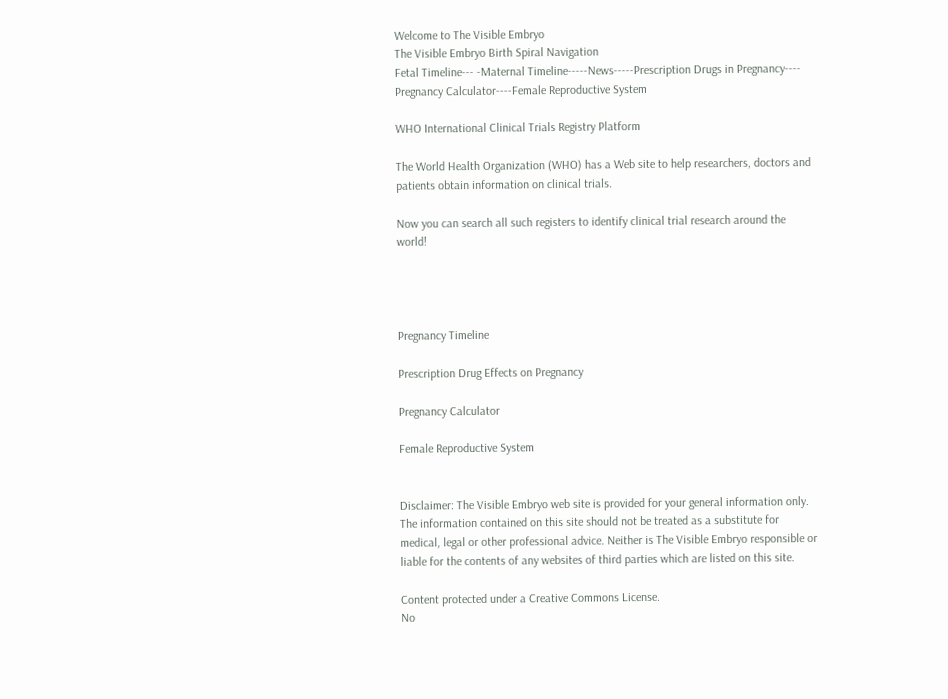Welcome to The Visible Embryo
The Visible Embryo Birth Spiral Navigation
Fetal Timeline--- -Maternal Timeline-----News-----Prescription Drugs in Pregnancy---- Pregnancy Calculator----Female Reproductive System

WHO International Clinical Trials Registry Platform

The World Health Organization (WHO) has a Web site to help researchers, doctors and patients obtain information on clinical trials.

Now you can search all such registers to identify clinical trial research around the world!




Pregnancy Timeline

Prescription Drug Effects on Pregnancy

Pregnancy Calculator

Female Reproductive System


Disclaimer: The Visible Embryo web site is provided for your general information only. The information contained on this site should not be treated as a substitute for medical, legal or other professional advice. Neither is The Visible Embryo responsible or liable for the contents of any websites of third parties which are listed on this site.

Content protected under a Creative Commons License.
No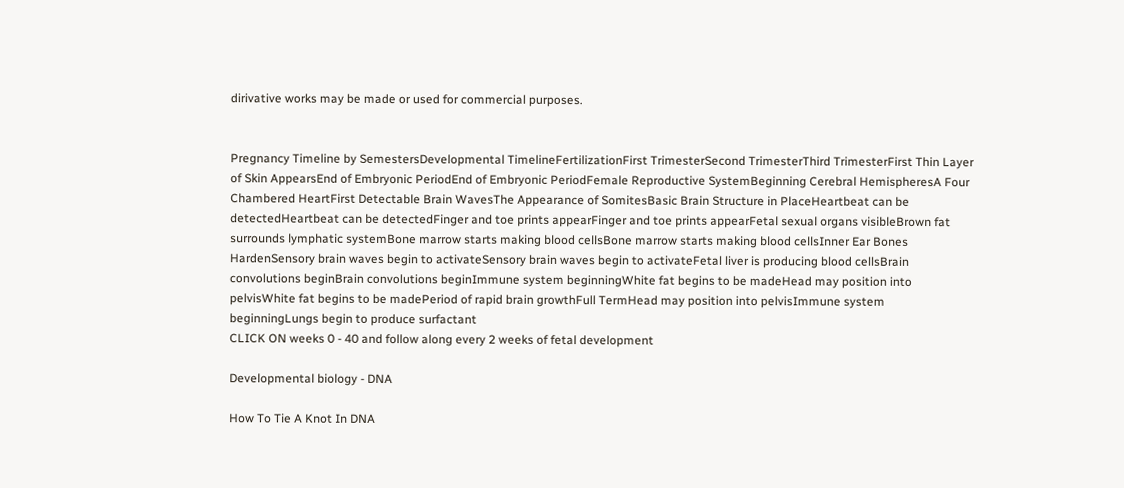dirivative works may be made or used for commercial purposes.


Pregnancy Timeline by SemestersDevelopmental TimelineFertilizationFirst TrimesterSecond TrimesterThird TrimesterFirst Thin Layer of Skin AppearsEnd of Embryonic PeriodEnd of Embryonic PeriodFemale Reproductive SystemBeginning Cerebral HemispheresA Four Chambered HeartFirst Detectable Brain WavesThe Appearance of SomitesBasic Brain Structure in PlaceHeartbeat can be detectedHeartbeat can be detectedFinger and toe prints appearFinger and toe prints appearFetal sexual organs visibleBrown fat surrounds lymphatic systemBone marrow starts making blood cellsBone marrow starts making blood cellsInner Ear Bones HardenSensory brain waves begin to activateSensory brain waves begin to activateFetal liver is producing blood cellsBrain convolutions beginBrain convolutions beginImmune system beginningWhite fat begins to be madeHead may position into pelvisWhite fat begins to be madePeriod of rapid brain growthFull TermHead may position into pelvisImmune system beginningLungs begin to produce surfactant
CLICK ON weeks 0 - 40 and follow along every 2 weeks of fetal development

Developmental biology - DNA

How To Tie A Knot In DNA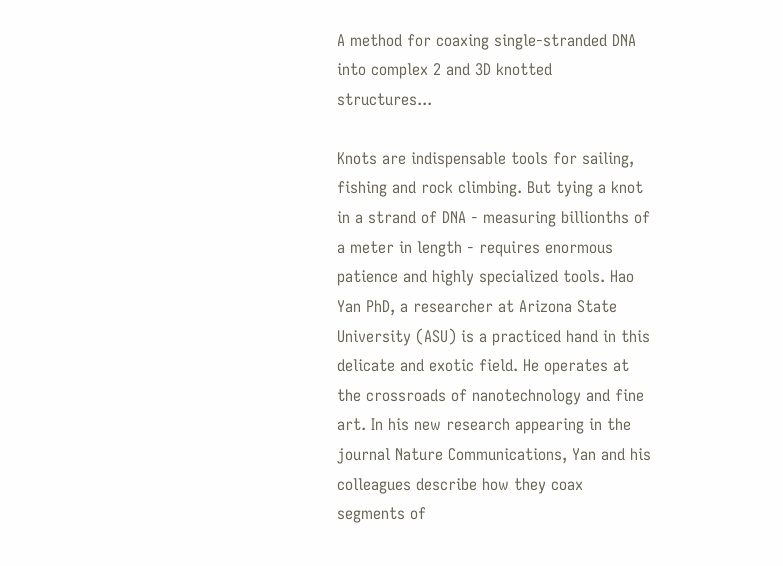A method for coaxing single-stranded DNA into complex 2 and 3D knotted structures...

Knots are indispensable tools for sailing, fishing and rock climbing. But tying a knot in a strand of DNA - measuring billionths of a meter in length - requires enormous patience and highly specialized tools. Hao Yan PhD, a researcher at Arizona State University (ASU) is a practiced hand in this delicate and exotic field. He operates at the crossroads of nanotechnology and fine art. In his new research appearing in the journal Nature Communications, Yan and his colleagues describe how they coax segments of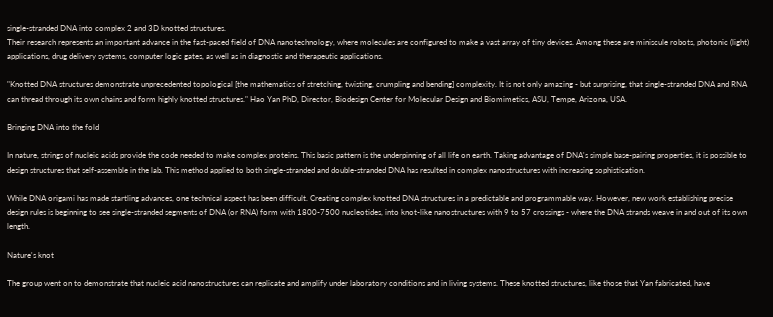single-stranded DNA into complex 2 and 3D knotted structures.
Their research represents an important advance in the fast-paced field of DNA nanotechnology, where molecules are configured to make a vast array of tiny devices. Among these are miniscule robots, photonic (light) applications, drug delivery systems, computer logic gates, as well as in diagnostic and therapeutic applications.

"Knotted DNA structures demonstrate unprecedented topological [the mathematics of stretching, twisting, crumpling and bending] complexity. It is not only amazing - but surprising, that single-stranded DNA and RNA can thread through its own chains and form highly knotted structures." Hao Yan PhD, Director, Biodesign Center for Molecular Design and Biomimetics, ASU, Tempe, Arizona, USA.

Bringing DNA into the fold

In nature, strings of nucleic acids provide the code needed to make complex proteins. This basic pattern is the underpinning of all life on earth. Taking advantage of DNA's simple base-pairing properties, it is possible to design structures that self-assemble in the lab. This method applied to both single-stranded and double-stranded DNA has resulted in complex nanostructures with increasing sophistication.

While DNA origami has made startling advances, one technical aspect has been difficult. Creating complex knotted DNA structures in a predictable and programmable way. However, new work establishing precise design rules is beginning to see single-stranded segments of DNA (or RNA) form with 1800-7500 nucleotides, into knot-like nanostructures with 9 to 57 crossings - where the DNA strands weave in and out of its own length.

Nature's knot

The group went on to demonstrate that nucleic acid nanostructures can replicate and amplify under laboratory conditions and in living systems. These knotted structures, like those that Yan fabricated, have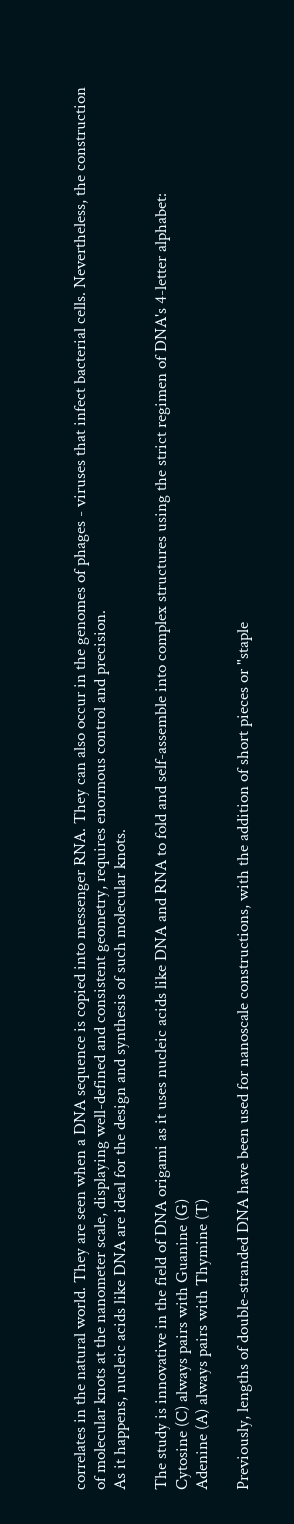correlates in the natural world. They are seen when a DNA sequence is copied into messenger RNA. They can also occur in the genomes of phages - viruses that infect bacterial cells. Nevertheless, the construction of molecular knots at the nanometer scale, displaying well-defined and consistent geometry, requires enormous control and precision.
As it happens, nucleic acids like DNA are ideal for the design and synthesis of such molecular knots.

The study is innovative in the field of DNA origami as it uses nucleic acids like DNA and RNA to fold and self-assemble into complex structures using the strict regimen of DNA's 4-letter alphabet:
Cytosine (C) always pairs with Guanine (G)
Adenine (A) always pairs with Thymine (T)

Previously, lengths of double-stranded DNA have been used for nanoscale constructions, with the addition of short pieces or "staple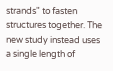strands" to fasten structures together. The new study instead uses a single length of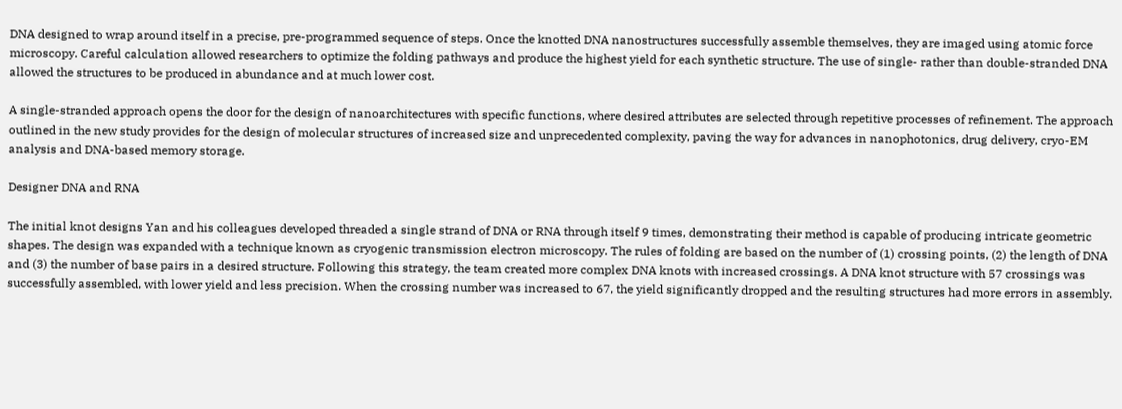DNA designed to wrap around itself in a precise, pre-programmed sequence of steps. Once the knotted DNA nanostructures successfully assemble themselves, they are imaged using atomic force microscopy. Careful calculation allowed researchers to optimize the folding pathways and produce the highest yield for each synthetic structure. The use of single- rather than double-stranded DNA allowed the structures to be produced in abundance and at much lower cost.

A single-stranded approach opens the door for the design of nanoarchitectures with specific functions, where desired attributes are selected through repetitive processes of refinement. The approach outlined in the new study provides for the design of molecular structures of increased size and unprecedented complexity, paving the way for advances in nanophotonics, drug delivery, cryo-EM analysis and DNA-based memory storage.

Designer DNA and RNA

The initial knot designs Yan and his colleagues developed threaded a single strand of DNA or RNA through itself 9 times, demonstrating their method is capable of producing intricate geometric shapes. The design was expanded with a technique known as cryogenic transmission electron microscopy. The rules of folding are based on the number of (1) crossing points, (2) the length of DNA and (3) the number of base pairs in a desired structure. Following this strategy, the team created more complex DNA knots with increased crossings. A DNA knot structure with 57 crossings was successfully assembled, with lower yield and less precision. When the crossing number was increased to 67, the yield significantly dropped and the resulting structures had more errors in assembly.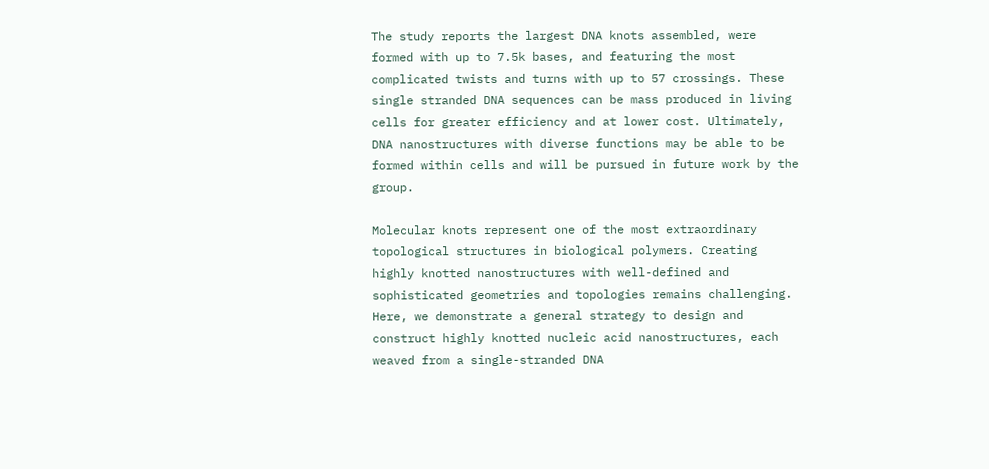The study reports the largest DNA knots assembled, were formed with up to 7.5k bases, and featuring the most complicated twists and turns with up to 57 crossings. These single stranded DNA sequences can be mass produced in living cells for greater efficiency and at lower cost. Ultimately, DNA nanostructures with diverse functions may be able to be formed within cells and will be pursued in future work by the group.

Molecular knots represent one of the most extraordinary topological structures in biological polymers. Creating highly knotted nanostructures with well-defined and sophisticated geometries and topologies remains challenging. Here, we demonstrate a general strategy to design and construct highly knotted nucleic acid nanostructures, each weaved from a single-stranded DNA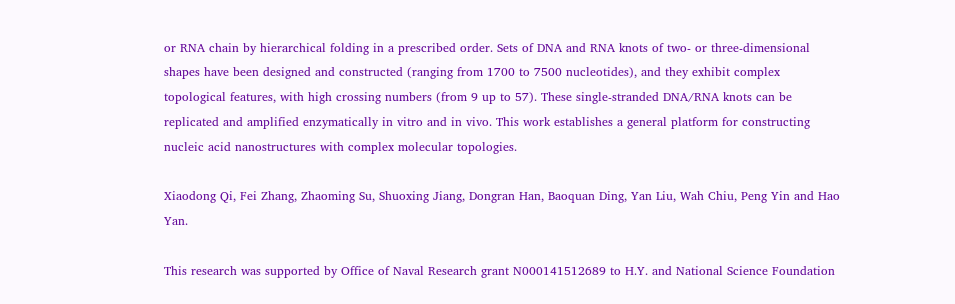or RNA chain by hierarchical folding in a prescribed order. Sets of DNA and RNA knots of two- or three-dimensional shapes have been designed and constructed (ranging from 1700 to 7500 nucleotides), and they exhibit complex topological features, with high crossing numbers (from 9 up to 57). These single-stranded DNA/RNA knots can be replicated and amplified enzymatically in vitro and in vivo. This work establishes a general platform for constructing nucleic acid nanostructures with complex molecular topologies.

Xiaodong Qi, Fei Zhang, Zhaoming Su, Shuoxing Jiang, Dongran Han, Baoquan Ding, Yan Liu, Wah Chiu, Peng Yin and Hao Yan.

This research was supported by Office of Naval Research grant N000141512689 to H.Y. and National Science Foundation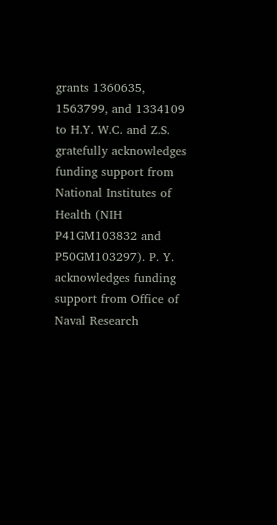grants 1360635, 1563799, and 1334109 to H.Y. W.C. and Z.S. gratefully acknowledges funding support from National Institutes of Health (NIH P41GM103832 and P50GM103297). P. Y. acknowledges funding support from Office of Naval Research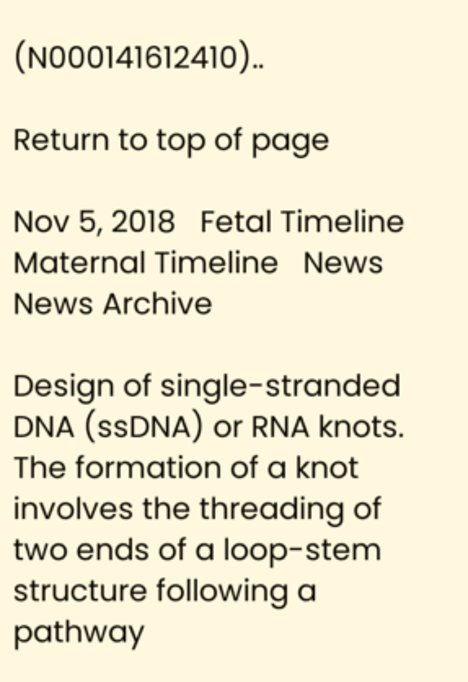(N000141612410)..

Return to top of page

Nov 5, 2018   Fetal Timeline   Maternal Timeline   News   News Archive

Design of single-stranded DNA (ssDNA) or RNA knots. The formation of a knot involves the threading of two ends of a loop-stem structure following a pathway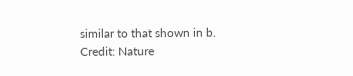similar to that shown in b. Credit: Nature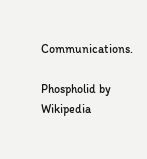Communications.

Phospholid by Wikipedia